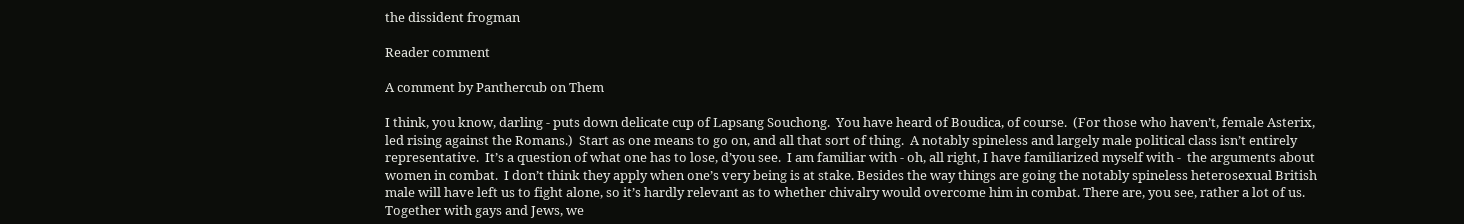the dissident frogman

Reader comment

A comment by Panthercub on Them

I think, you know, darling - puts down delicate cup of Lapsang Souchong.  You have heard of Boudica, of course.  (For those who haven’t, female Asterix, led rising against the Romans.)  Start as one means to go on, and all that sort of thing.  A notably spineless and largely male political class isn’t entirely representative.  It’s a question of what one has to lose, d’you see.  I am familiar with - oh, all right, I have familiarized myself with -  the arguments about women in combat.  I don’t think they apply when one’s very being is at stake. Besides the way things are going the notably spineless heterosexual British male will have left us to fight alone, so it’s hardly relevant as to whether chivalry would overcome him in combat. There are, you see, rather a lot of us.  Together with gays and Jews, we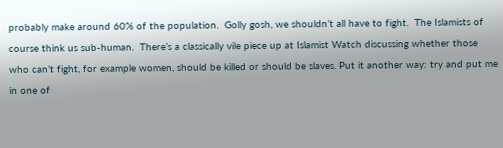probably make around 60% of the population.  Golly gosh, we shouldn’t all have to fight.  The Islamists of course think us sub-human.  There’s a classically vile piece up at Islamist Watch discussing whether those who can’t fight, for example women, should be killed or should be slaves. Put it another way: try and put me in one of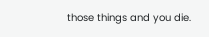those things and you die.